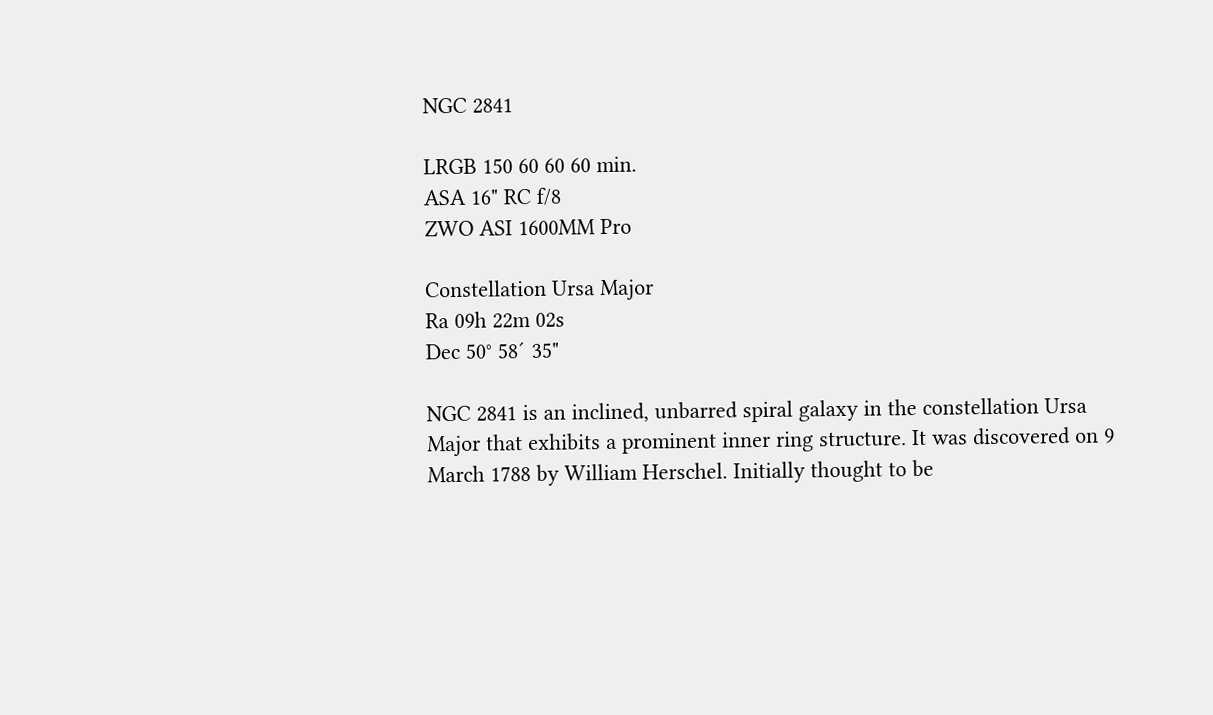NGC 2841

LRGB 150 60 60 60 min.
ASA 16" RC f/8
ZWO ASI 1600MM Pro

Constellation Ursa Major
Ra 09h 22m 02s
Dec 50° 58´ 35"

NGC 2841 is an inclined, unbarred spiral galaxy in the constellation Ursa Major that exhibits a prominent inner ring structure. It was discovered on 9 March 1788 by William Herschel. Initially thought to be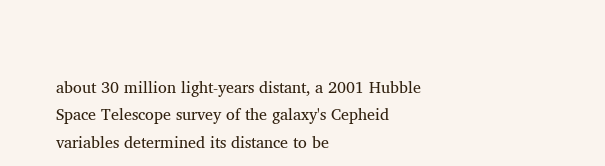about 30 million light-years distant, a 2001 Hubble Space Telescope survey of the galaxy's Cepheid variables determined its distance to be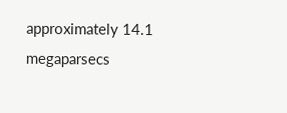approximately 14.1 megaparsecs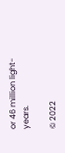or 46 million light-years.

© 2022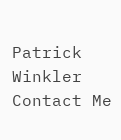Patrick Winkler Contact Me